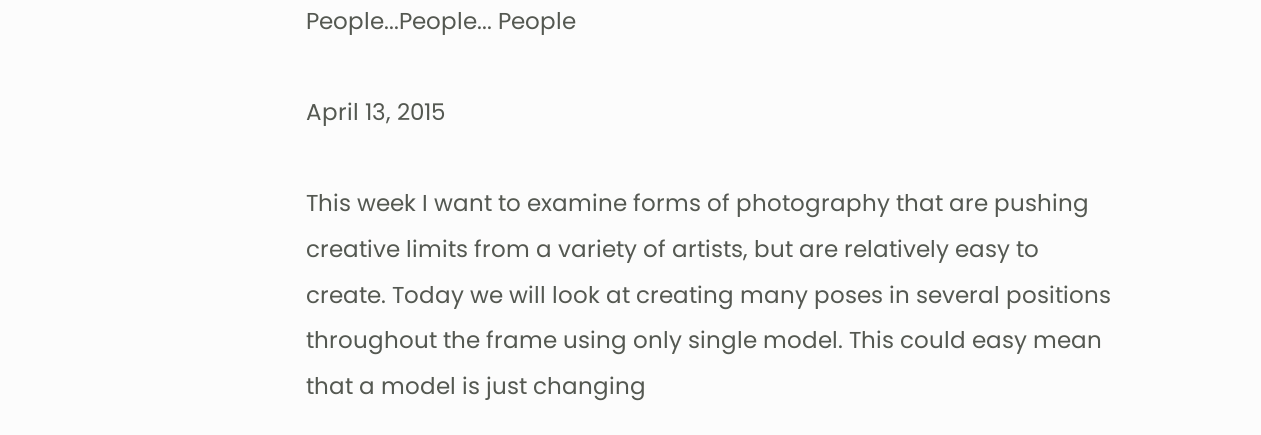People...People... People

April 13, 2015

This week I want to examine forms of photography that are pushing creative limits from a variety of artists, but are relatively easy to create. Today we will look at creating many poses in several positions throughout the frame using only single model. This could easy mean that a model is just changing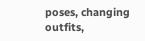poses, changing outfits,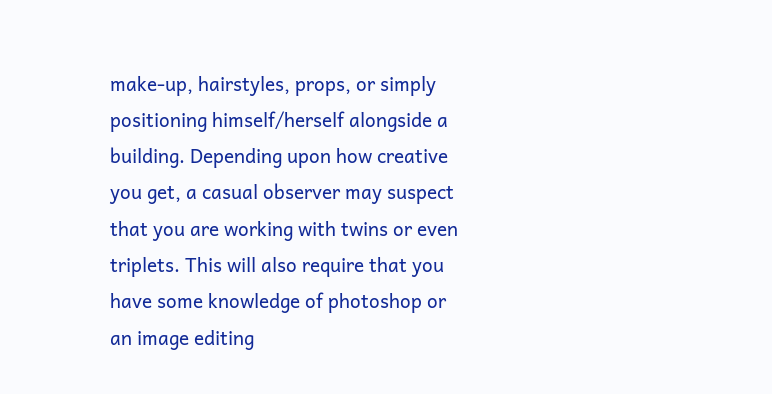make-up, hairstyles, props, or simply positioning himself/herself alongside a building. Depending upon how creative you get, a casual observer may suspect that you are working with twins or even triplets. This will also require that you have some knowledge of photoshop or an image editing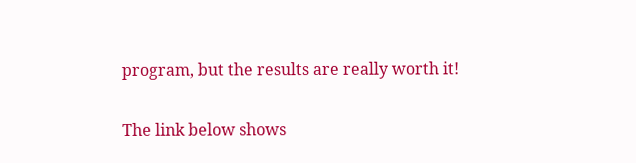program, but the results are really worth it!

The link below shows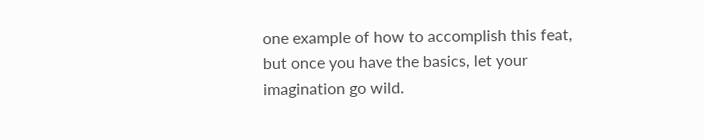one example of how to accomplish this feat, but once you have the basics, let your imagination go wild.